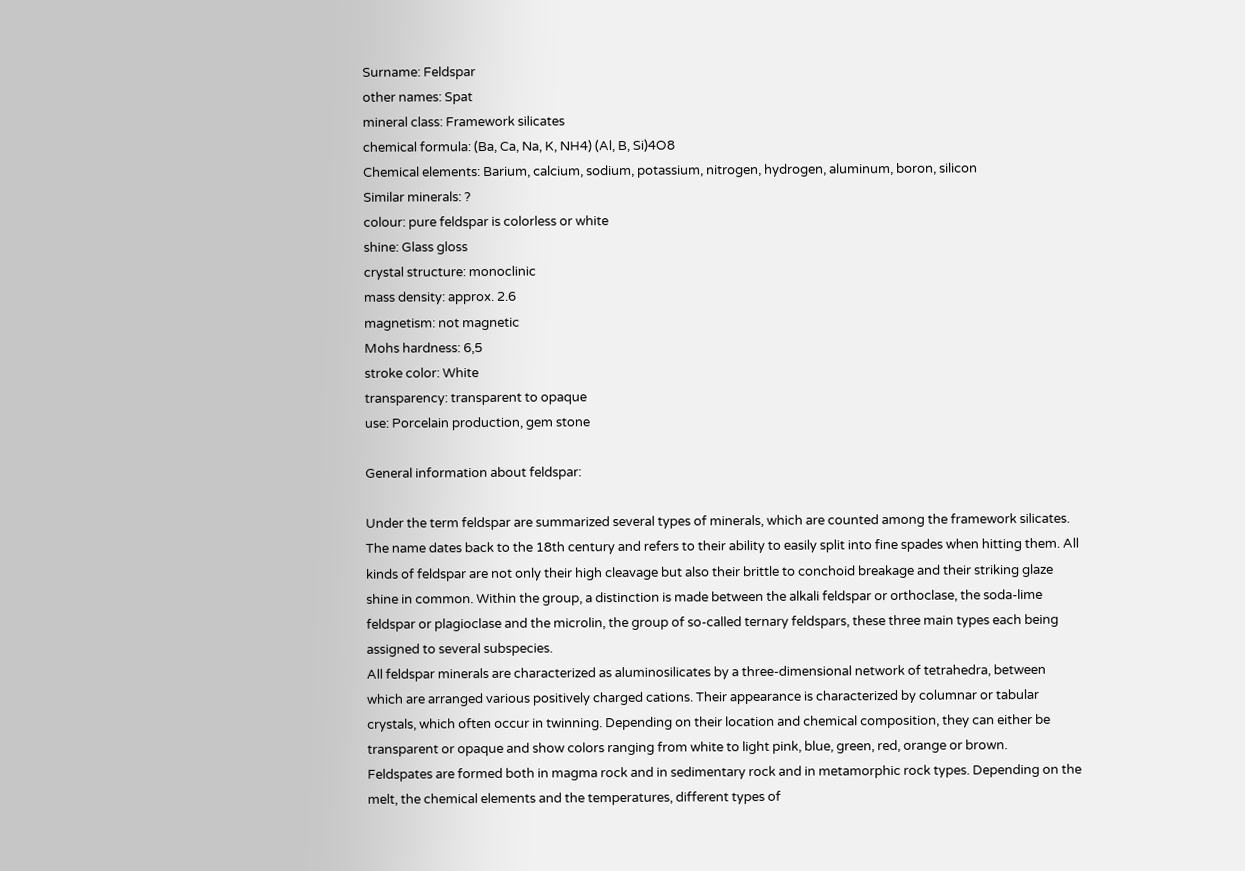Surname: Feldspar
other names: Spat
mineral class: Framework silicates
chemical formula: (Ba, Ca, Na, K, NH4) (Al, B, Si)4O8
Chemical elements: Barium, calcium, sodium, potassium, nitrogen, hydrogen, aluminum, boron, silicon
Similar minerals: ?
colour: pure feldspar is colorless or white
shine: Glass gloss
crystal structure: monoclinic
mass density: approx. 2.6
magnetism: not magnetic
Mohs hardness: 6,5
stroke color: White
transparency: transparent to opaque
use: Porcelain production, gem stone

General information about feldspar:

Under the term feldspar are summarized several types of minerals, which are counted among the framework silicates. The name dates back to the 18th century and refers to their ability to easily split into fine spades when hitting them. All kinds of feldspar are not only their high cleavage but also their brittle to conchoid breakage and their striking glaze shine in common. Within the group, a distinction is made between the alkali feldspar or orthoclase, the soda-lime feldspar or plagioclase and the microlin, the group of so-called ternary feldspars, these three main types each being assigned to several subspecies.
All feldspar minerals are characterized as aluminosilicates by a three-dimensional network of tetrahedra, between which are arranged various positively charged cations. Their appearance is characterized by columnar or tabular crystals, which often occur in twinning. Depending on their location and chemical composition, they can either be transparent or opaque and show colors ranging from white to light pink, blue, green, red, orange or brown.
Feldspates are formed both in magma rock and in sedimentary rock and in metamorphic rock types. Depending on the melt, the chemical elements and the temperatures, different types of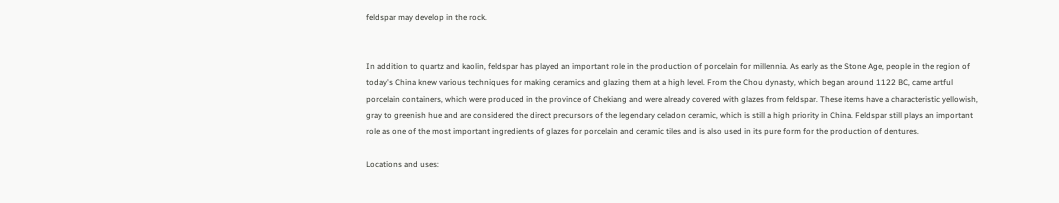feldspar may develop in the rock.


In addition to quartz and kaolin, feldspar has played an important role in the production of porcelain for millennia. As early as the Stone Age, people in the region of today's China knew various techniques for making ceramics and glazing them at a high level. From the Chou dynasty, which began around 1122 BC, came artful porcelain containers, which were produced in the province of Chekiang and were already covered with glazes from feldspar. These items have a characteristic yellowish, gray to greenish hue and are considered the direct precursors of the legendary celadon ceramic, which is still a high priority in China. Feldspar still plays an important role as one of the most important ingredients of glazes for porcelain and ceramic tiles and is also used in its pure form for the production of dentures.

Locations and uses: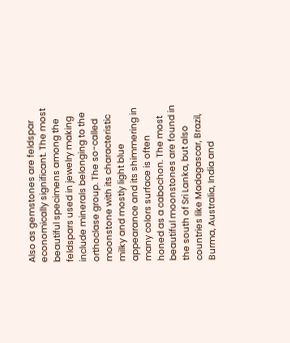Also as gemstones are feldspar economically significant. The most beautiful specimens among the feldspars used in jewelry making include minerals belonging to the orthoclase group. The so-called moonstone with its characteristic milky and mostly light blue appearance and its shimmering in many colors surface is often honed as a cabochon. The most beautiful moonstones are found in the south of Sri Lanka, but also countries like Madagascar, Brazil, Burma, Australia, India and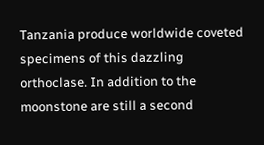Tanzania produce worldwide coveted specimens of this dazzling orthoclase. In addition to the moonstone are still a second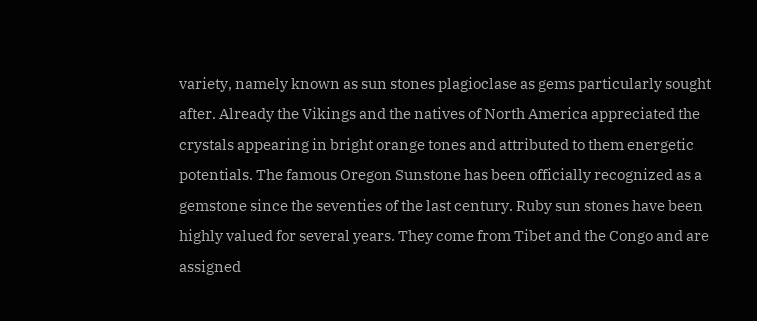variety, namely known as sun stones plagioclase as gems particularly sought after. Already the Vikings and the natives of North America appreciated the crystals appearing in bright orange tones and attributed to them energetic potentials. The famous Oregon Sunstone has been officially recognized as a gemstone since the seventies of the last century. Ruby sun stones have been highly valued for several years. They come from Tibet and the Congo and are assigned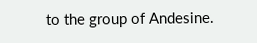to the group of Andesine.